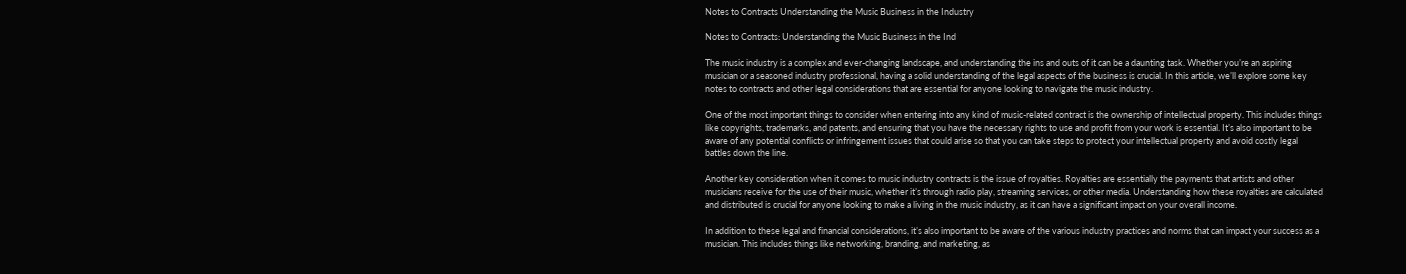Notes to Contracts Understanding the Music Business in the Industry

Notes to Contracts: Understanding the Music Business in the Ind

The music industry is a complex and ever-changing landscape, and understanding the ins and outs of it can be a daunting task. Whether you’re an aspiring musician or a seasoned industry professional, having a solid understanding of the legal aspects of the business is crucial. In this article, we’ll explore some key notes to contracts and other legal considerations that are essential for anyone looking to navigate the music industry.

One of the most important things to consider when entering into any kind of music-related contract is the ownership of intellectual property. This includes things like copyrights, trademarks, and patents, and ensuring that you have the necessary rights to use and profit from your work is essential. It’s also important to be aware of any potential conflicts or infringement issues that could arise so that you can take steps to protect your intellectual property and avoid costly legal battles down the line.

Another key consideration when it comes to music industry contracts is the issue of royalties. Royalties are essentially the payments that artists and other musicians receive for the use of their music, whether it’s through radio play, streaming services, or other media. Understanding how these royalties are calculated and distributed is crucial for anyone looking to make a living in the music industry, as it can have a significant impact on your overall income.

In addition to these legal and financial considerations, it’s also important to be aware of the various industry practices and norms that can impact your success as a musician. This includes things like networking, branding, and marketing, as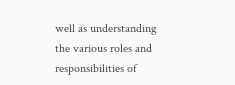well as understanding the various roles and responsibilities of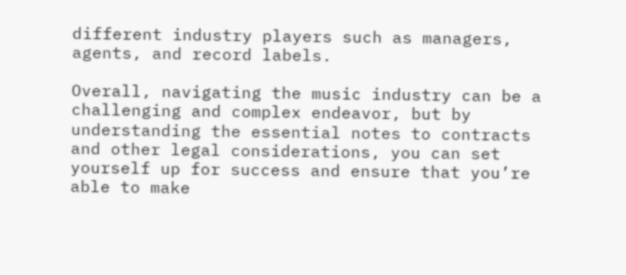different industry players such as managers, agents, and record labels.

Overall, navigating the music industry can be a challenging and complex endeavor, but by understanding the essential notes to contracts and other legal considerations, you can set yourself up for success and ensure that you’re able to make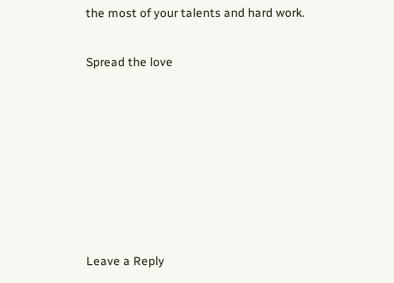the most of your talents and hard work.

Spread the love







Leave a Reply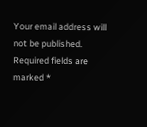Your email address will not be published. Required fields are marked *